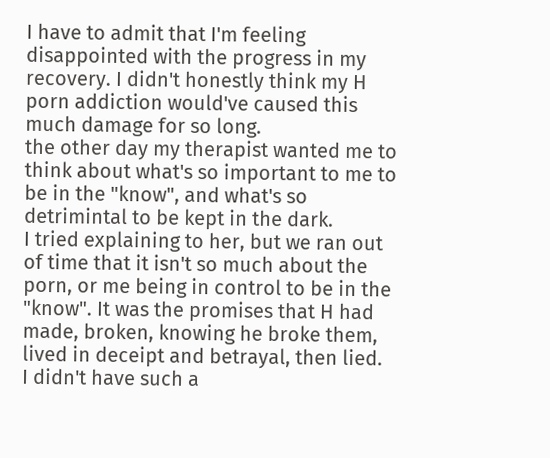I have to admit that I'm feeling disappointed with the progress in my recovery. I didn't honestly think my H porn addiction would've caused this much damage for so long.
the other day my therapist wanted me to think about what's so important to me to be in the "know", and what's so detrimintal to be kept in the dark.
I tried explaining to her, but we ran out of time that it isn't so much about the porn, or me being in control to be in the "know". It was the promises that H had made, broken, knowing he broke them, lived in deceipt and betrayal, then lied.
I didn't have such a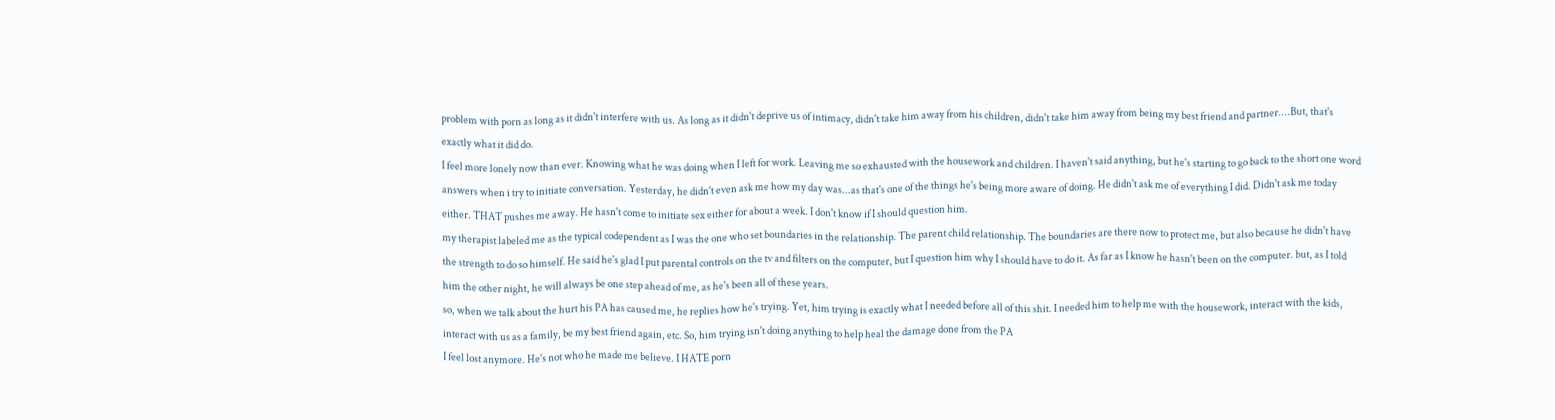problem with porn as long as it didn't interfere with us. As long as it didn't deprive us of intimacy, didn't take him away from his children, didn't take him away from being my best friend and partner....But, that's exactly what it did do.
I feel more lonely now than ever. Knowing what he was doing when I left for work. Leaving me so exhausted with the housework and children. I haven't said anything, but he's starting to go back to the short one word answers when i try to initiate conversation. Yesterday, he didn't even ask me how my day was...as that's one of the things he's being more aware of doing. He didn't ask me of everything I did. Didn't ask me today either. THAT pushes me away. He hasn't come to initiate sex either for about a week. I don't know if I should question him.
my therapist labeled me as the typical codependent as I was the one who set boundaries in the relationship. The parent child relationship. The boundaries are there now to protect me, but also because he didn't have the strength to do so himself. He said he's glad I put parental controls on the tv and filters on the computer, but I question him why I should have to do it. As far as I know he hasn't been on the computer. but, as I told him the other night, he will always be one step ahead of me, as he's been all of these years.
so, when we talk about the hurt his PA has caused me, he replies how he's trying. Yet, him trying is exactly what I needed before all of this shit. I needed him to help me with the housework, interact with the kids, interact with us as a family, be my best friend again, etc. So, him trying isn't doing anything to help heal the damage done from the PA
I feel lost anymore. He's not who he made me believe. I HATE porn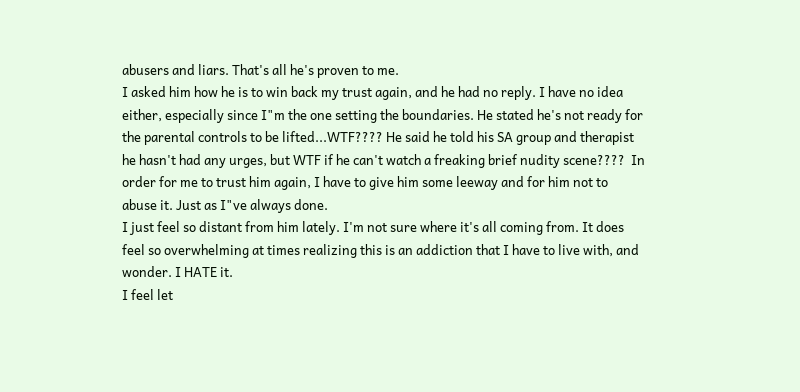abusers and liars. That's all he's proven to me.
I asked him how he is to win back my trust again, and he had no reply. I have no idea either, especially since I"m the one setting the boundaries. He stated he's not ready for the parental controls to be lifted...WTF???? He said he told his SA group and therapist he hasn't had any urges, but WTF if he can't watch a freaking brief nudity scene????  In order for me to trust him again, I have to give him some leeway and for him not to abuse it. Just as I"ve always done.
I just feel so distant from him lately. I'm not sure where it's all coming from. It does feel so overwhelming at times realizing this is an addiction that I have to live with, and wonder. I HATE it.
I feel let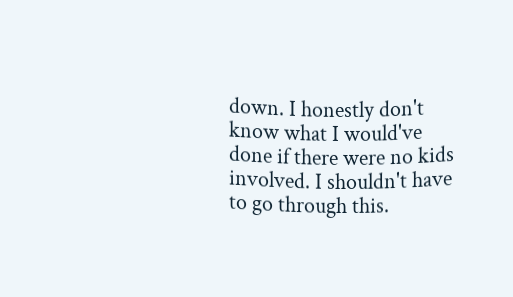down. I honestly don't know what I would've done if there were no kids involved. I shouldn't have to go through this.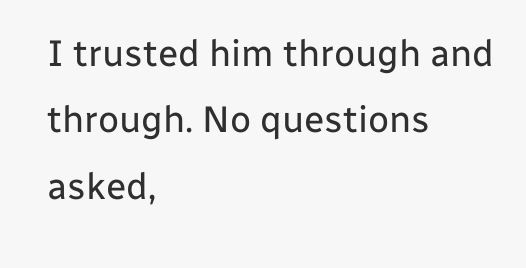I trusted him through and through. No questions asked,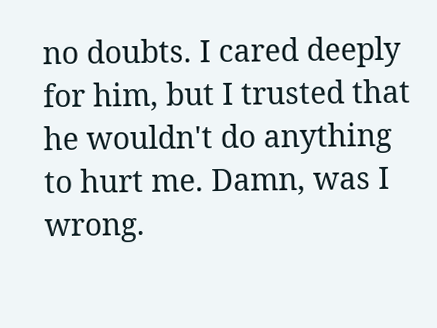no doubts. I cared deeply for him, but I trusted that he wouldn't do anything to hurt me. Damn, was I wrong.